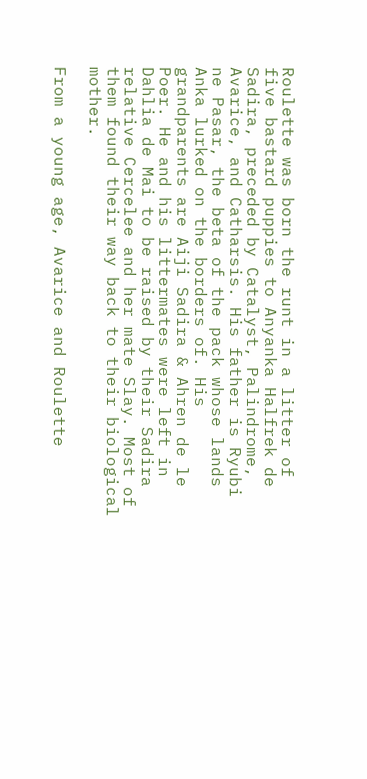Roulette was born the runt in a litter of five bastard puppies to Anyanka Halfrek de Sadira, preceded by Catalyst, Palindrome, Avarice, and Catharsis. His father is Ryubi ne Pasar, the beta of the pack whose lands Anka lurked on the borders of. His grandparents are Aiji Sadira & Ahren de le Poer. He and his littermates were left in Dahlia de Mai to be raised by their Sadira relative Cercelee and her mate Slay. Most of them found their way back to their biological mother.

From a young age, Avarice and Roulette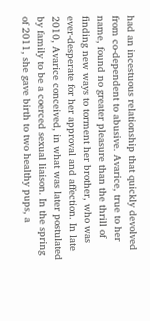had an incestuous relationship that quickly devolved from co-dependent to abusive. Avarice, true to her name, found no greater pleasure than the thrill of finding new ways to torment her brother, who was ever-desperate for her approval and affection. In late 2010, Avarice conceived, in what was later postulated by family to be a coerced sexual liaison. In the spring of 2011, she gave birth to two healthy pups, a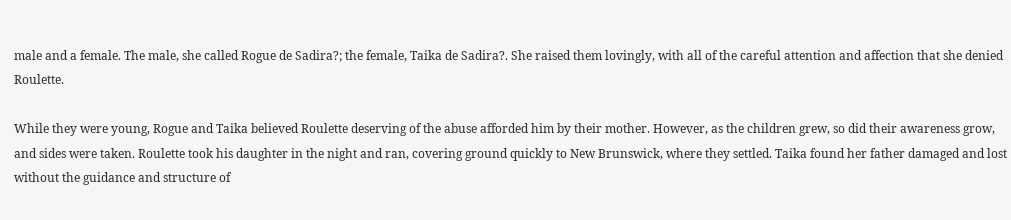male and a female. The male, she called Rogue de Sadira?; the female, Taika de Sadira?. She raised them lovingly, with all of the careful attention and affection that she denied Roulette.

While they were young, Rogue and Taika believed Roulette deserving of the abuse afforded him by their mother. However, as the children grew, so did their awareness grow, and sides were taken. Roulette took his daughter in the night and ran, covering ground quickly to New Brunswick, where they settled. Taika found her father damaged and lost without the guidance and structure of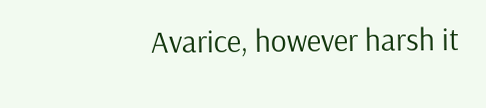Avarice, however harsh it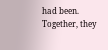had been. Together, they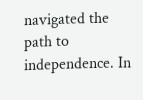navigated the path to independence. In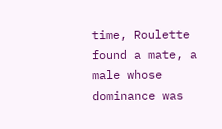time, Roulette found a mate, a male whose dominance was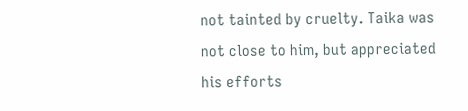not tainted by cruelty. Taika was not close to him, but appreciated his efforts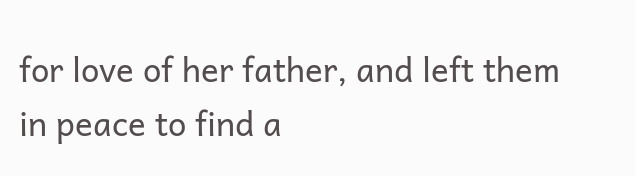for love of her father, and left them in peace to find a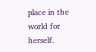place in the world for herself.